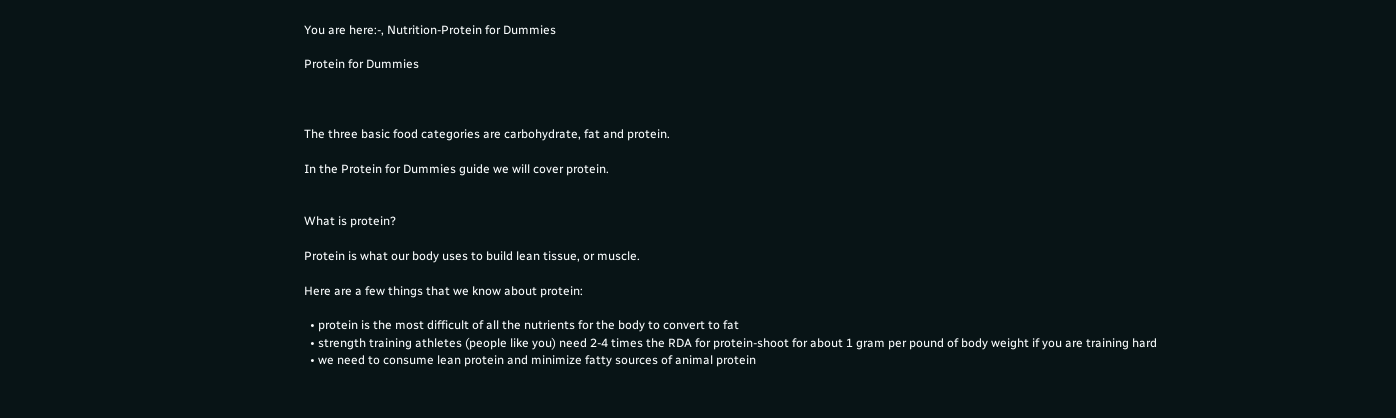You are here:-, Nutrition-Protein for Dummies

Protein for Dummies



The three basic food categories are carbohydrate, fat and protein.

In the Protein for Dummies guide we will cover protein.


What is protein?

Protein is what our body uses to build lean tissue, or muscle.

Here are a few things that we know about protein:

  • protein is the most difficult of all the nutrients for the body to convert to fat
  • strength training athletes (people like you) need 2-4 times the RDA for protein-shoot for about 1 gram per pound of body weight if you are training hard
  • we need to consume lean protein and minimize fatty sources of animal protein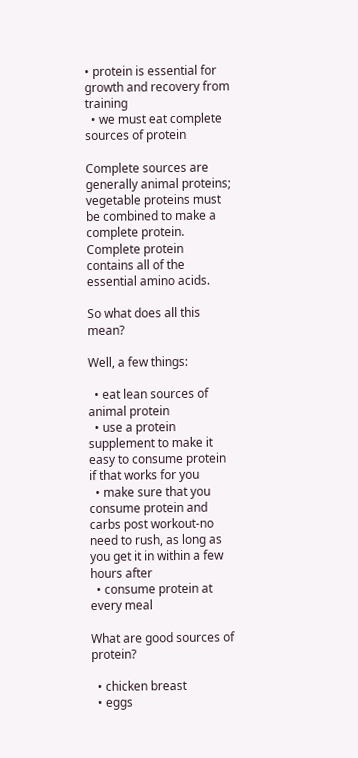• protein is essential for growth and recovery from training
  • we must eat complete sources of protein

Complete sources are generally animal proteins; vegetable proteins must be combined to make a complete protein. Complete protein contains all of the essential amino acids.

So what does all this mean?

Well, a few things:

  • eat lean sources of animal protein
  • use a protein supplement to make it easy to consume protein if that works for you
  • make sure that you consume protein and carbs post workout-no need to rush, as long as you get it in within a few hours after
  • consume protein at every meal

What are good sources of protein?

  • chicken breast
  • eggs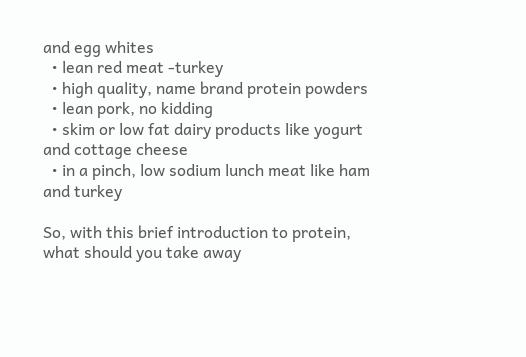and egg whites
  • lean red meat -turkey
  • high quality, name brand protein powders
  • lean pork, no kidding
  • skim or low fat dairy products like yogurt and cottage cheese
  • in a pinch, low sodium lunch meat like ham and turkey

So, with this brief introduction to protein, what should you take away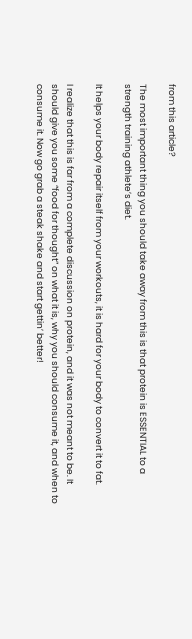from this article?

The most important thing you should take away from this is that protein is ESSENTIAL to a strength training athlete’s diet.

It helps your body repair itself from your workouts, it is hard for your body to convert it to fat.

I realize that this is far from a complete discussion on protein, and it was not meant to be. It should give you some “food for thought” on what it is, why you should consume it, and when to consume it. Now go grab a steak shake and start gettin’ better!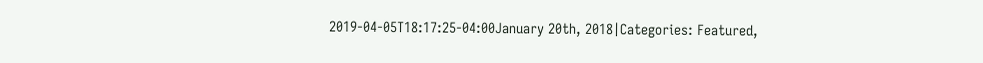2019-04-05T18:17:25-04:00January 20th, 2018|Categories: Featured,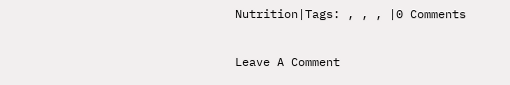Nutrition|Tags: , , , |0 Comments

Leave A Comment